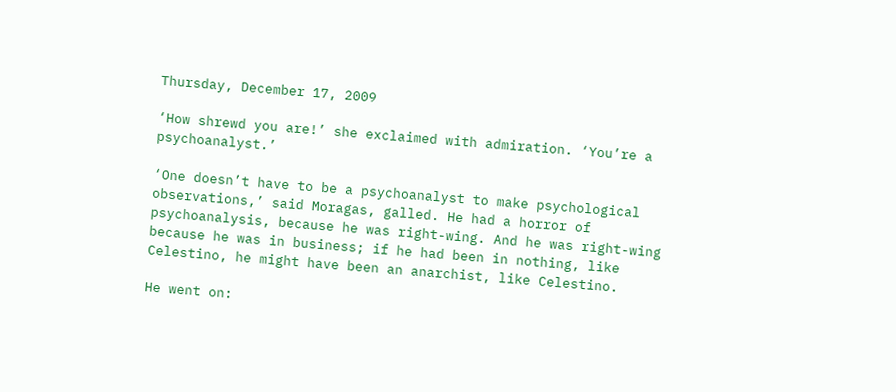Thursday, December 17, 2009

‘How shrewd you are!’ she exclaimed with admiration. ‘You’re a psychoanalyst.’

‘One doesn’t have to be a psychoanalyst to make psychological observations,’ said Moragas, galled. He had a horror of psychoanalysis, because he was right-wing. And he was right-wing because he was in business; if he had been in nothing, like Celestino, he might have been an anarchist, like Celestino.

He went on: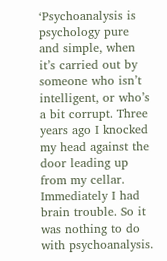‘Psychoanalysis is psychology pure and simple, when it’s carried out by someone who isn’t intelligent, or who’s a bit corrupt. Three years ago I knocked my head against the door leading up from my cellar. Immediately I had brain trouble. So it was nothing to do with psychoanalysis.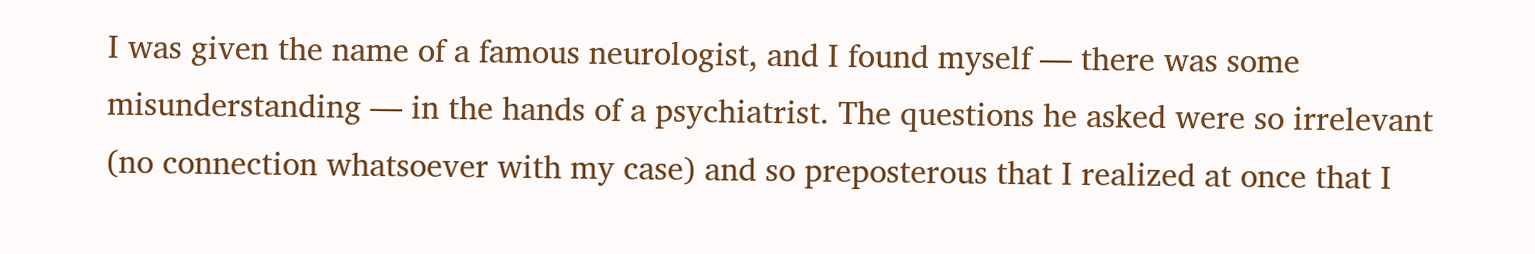I was given the name of a famous neurologist, and I found myself — there was some misunderstanding — in the hands of a psychiatrist. The questions he asked were so irrelevant (no connection whatsoever with my case) and so preposterous that I realized at once that I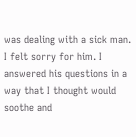was dealing with a sick man. I felt sorry for him. I answered his questions in a way that I thought would soothe and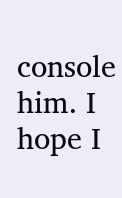console him. I hope I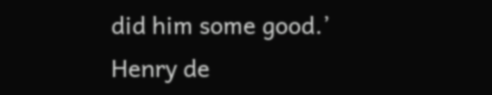did him some good.’
Henry de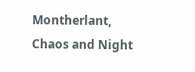Montherlant, Chaos and Night